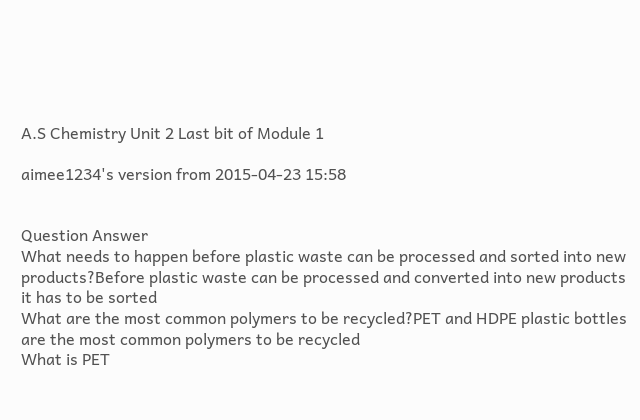A.S Chemistry Unit 2 Last bit of Module 1

aimee1234's version from 2015-04-23 15:58


Question Answer
What needs to happen before plastic waste can be processed and sorted into new products?Before plastic waste can be processed and converted into new products it has to be sorted
What are the most common polymers to be recycled?PET and HDPE plastic bottles are the most common polymers to be recycled
What is PET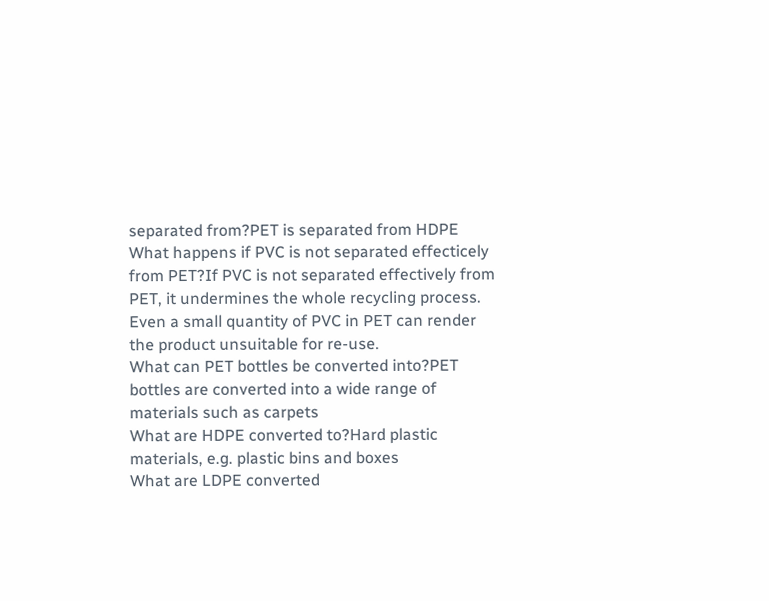separated from?PET is separated from HDPE
What happens if PVC is not separated effecticely from PET?If PVC is not separated effectively from PET, it undermines the whole recycling process. Even a small quantity of PVC in PET can render the product unsuitable for re-use.
What can PET bottles be converted into?PET bottles are converted into a wide range of materials such as carpets
What are HDPE converted to?Hard plastic materials, e.g. plastic bins and boxes
What are LDPE converted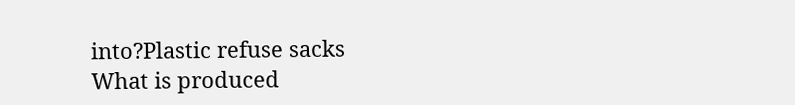into?Plastic refuse sacks
What is produced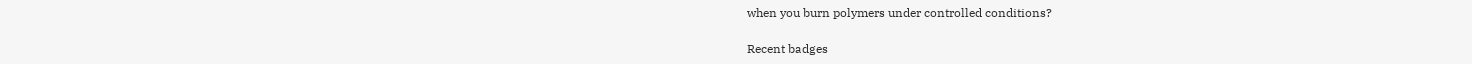when you burn polymers under controlled conditions?

Recent badges